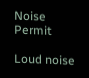Noise Permit

Loud noise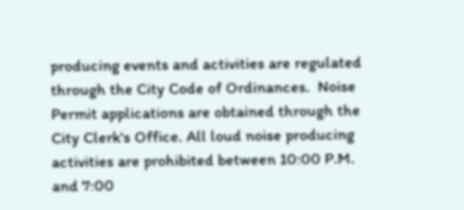producing events and activities are regulated through the City Code of Ordinances.  Noise Permit applications are obtained through the City Clerk's Office. All loud noise producing activities are prohibited between 10:00 P.M. and 7:00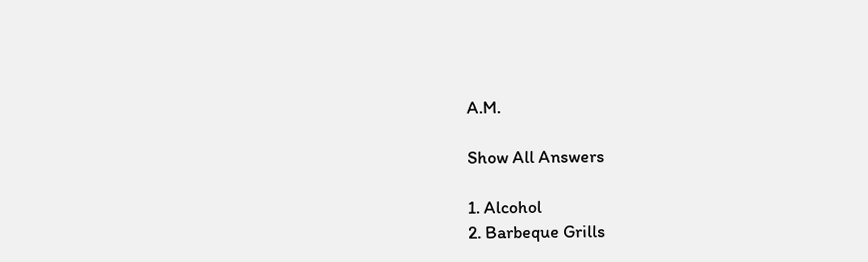A.M.

Show All Answers

1. Alcohol
2. Barbeque Grills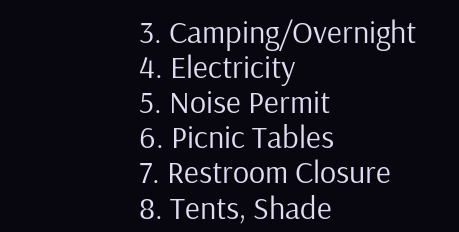3. Camping/Overnight
4. Electricity
5. Noise Permit
6. Picnic Tables
7. Restroom Closure
8. Tents, Shade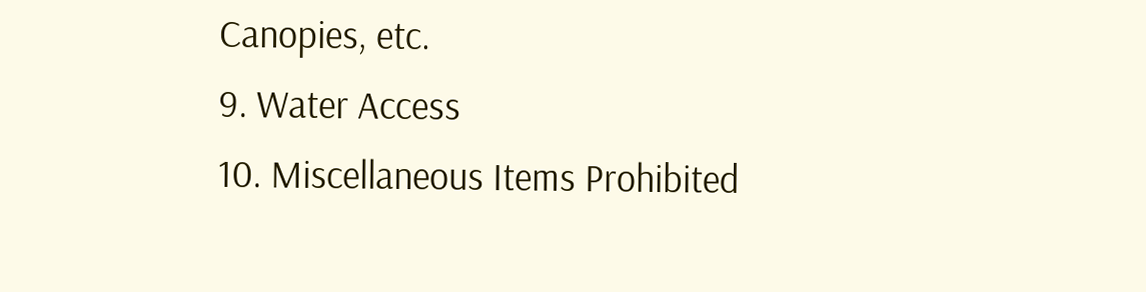Canopies, etc.
9. Water Access
10. Miscellaneous Items Prohibited